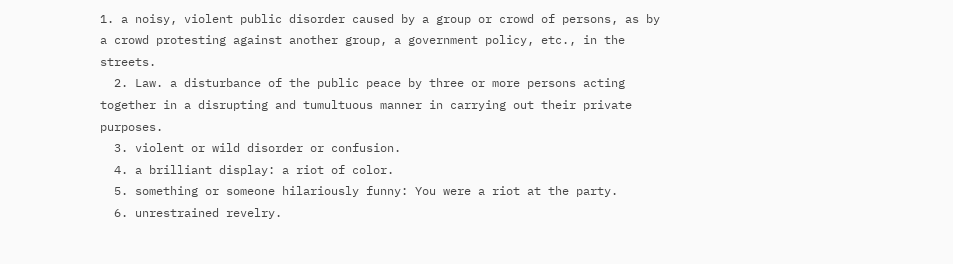1. a noisy, violent public disorder caused by a group or crowd of persons, as by a crowd protesting against another group, a government policy, etc., in the streets.
  2. Law. a disturbance of the public peace by three or more persons acting together in a disrupting and tumultuous manner in carrying out their private purposes.
  3. violent or wild disorder or confusion.
  4. a brilliant display: a riot of color.
  5. something or someone hilariously funny: You were a riot at the party.
  6. unrestrained revelry.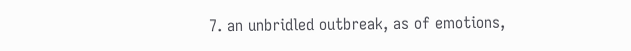7. an unbridled outbreak, as of emotions,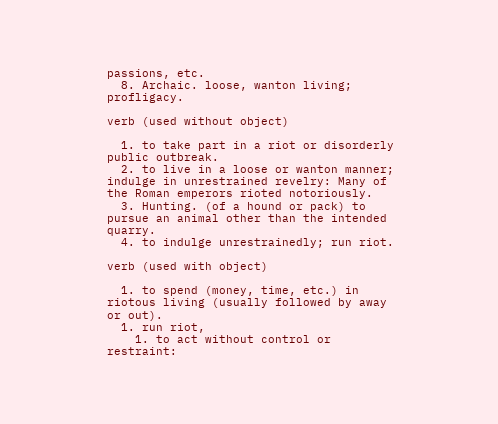passions, etc.
  8. Archaic. loose, wanton living; profligacy.

verb (used without object)

  1. to take part in a riot or disorderly public outbreak.
  2. to live in a loose or wanton manner; indulge in unrestrained revelry: Many of the Roman emperors rioted notoriously.
  3. Hunting. (of a hound or pack) to pursue an animal other than the intended quarry.
  4. to indulge unrestrainedly; run riot.

verb (used with object)

  1. to spend (money, time, etc.) in riotous living (usually followed by away or out).
  1. run riot,
    1. to act without control or restraint: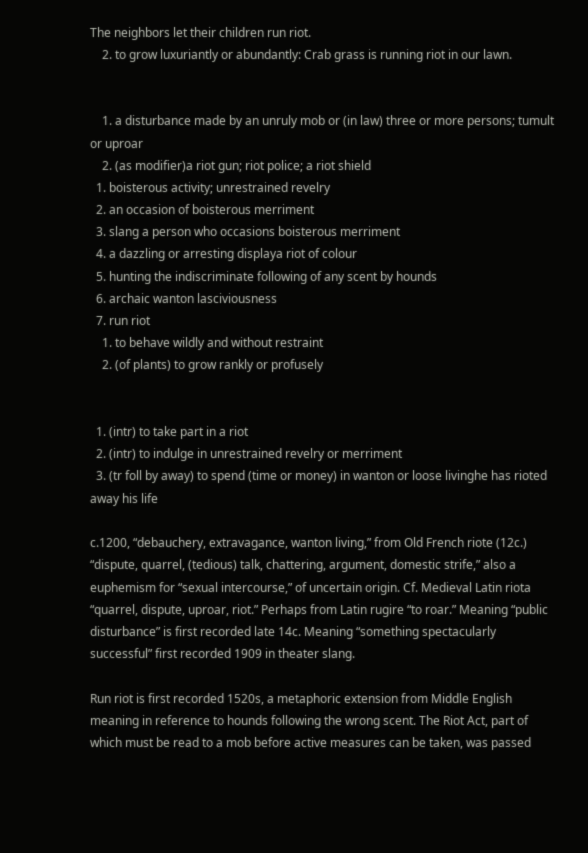The neighbors let their children run riot.
    2. to grow luxuriantly or abundantly: Crab grass is running riot in our lawn.


    1. a disturbance made by an unruly mob or (in law) three or more persons; tumult or uproar
    2. (as modifier)a riot gun; riot police; a riot shield
  1. boisterous activity; unrestrained revelry
  2. an occasion of boisterous merriment
  3. slang a person who occasions boisterous merriment
  4. a dazzling or arresting displaya riot of colour
  5. hunting the indiscriminate following of any scent by hounds
  6. archaic wanton lasciviousness
  7. run riot
    1. to behave wildly and without restraint
    2. (of plants) to grow rankly or profusely


  1. (intr) to take part in a riot
  2. (intr) to indulge in unrestrained revelry or merriment
  3. (tr foll by away) to spend (time or money) in wanton or loose livinghe has rioted away his life

c.1200, “debauchery, extravagance, wanton living,” from Old French riote (12c.) “dispute, quarrel, (tedious) talk, chattering, argument, domestic strife,” also a euphemism for “sexual intercourse,” of uncertain origin. Cf. Medieval Latin riota “quarrel, dispute, uproar, riot.” Perhaps from Latin rugire “to roar.” Meaning “public disturbance” is first recorded late 14c. Meaning “something spectacularly successful” first recorded 1909 in theater slang.

Run riot is first recorded 1520s, a metaphoric extension from Middle English meaning in reference to hounds following the wrong scent. The Riot Act, part of which must be read to a mob before active measures can be taken, was passed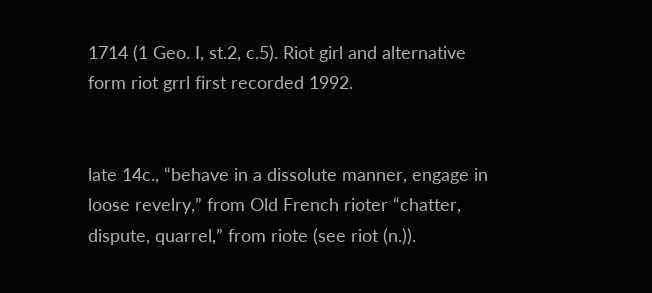1714 (1 Geo. I, st.2, c.5). Riot girl and alternative form riot grrl first recorded 1992.


late 14c., “behave in a dissolute manner, engage in loose revelry,” from Old French rioter “chatter, dispute, quarrel,” from riote (see riot (n.)).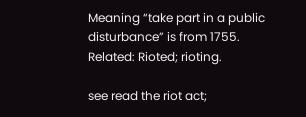Meaning “take part in a public disturbance” is from 1755. Related: Rioted; rioting.

see read the riot act;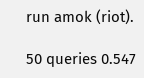run amok (riot).

50 queries 0.547